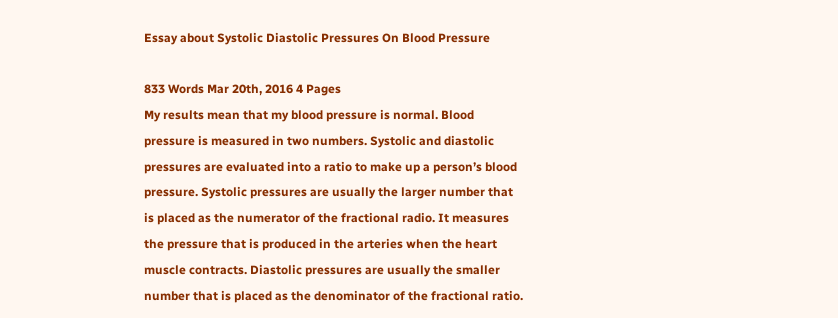Essay about Systolic Diastolic Pressures On Blood Pressure

833 Words Mar 20th, 2016 4 Pages
My results mean that my blood pressure is normal. Blood pressure is measured in two numbers. Systolic and diastolic pressures are evaluated into a ratio to make up a person’s blood pressure. Systolic pressures are usually the larger number that is placed as the numerator of the fractional radio. It measures the pressure that is produced in the arteries when the heart muscle contracts. Diastolic pressures are usually the smaller number that is placed as the denominator of the fractional ratio.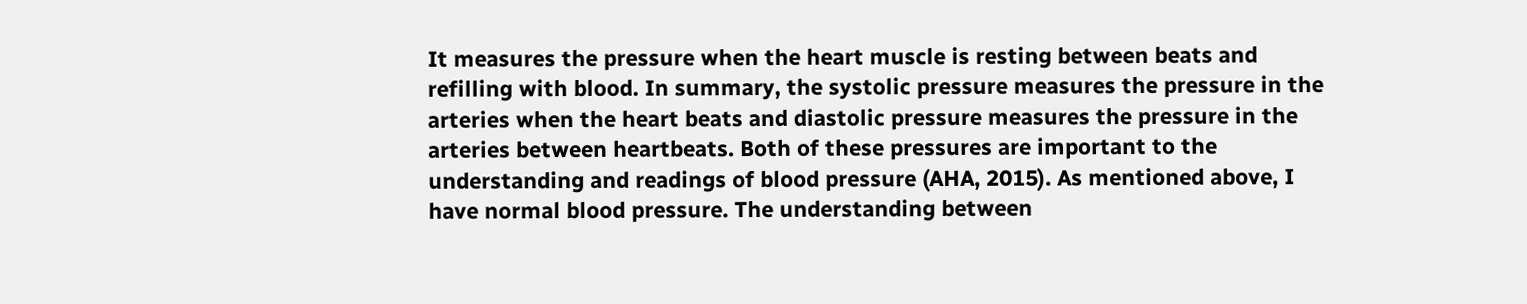It measures the pressure when the heart muscle is resting between beats and refilling with blood. In summary, the systolic pressure measures the pressure in the arteries when the heart beats and diastolic pressure measures the pressure in the arteries between heartbeats. Both of these pressures are important to the understanding and readings of blood pressure (AHA, 2015). As mentioned above, I have normal blood pressure. The understanding between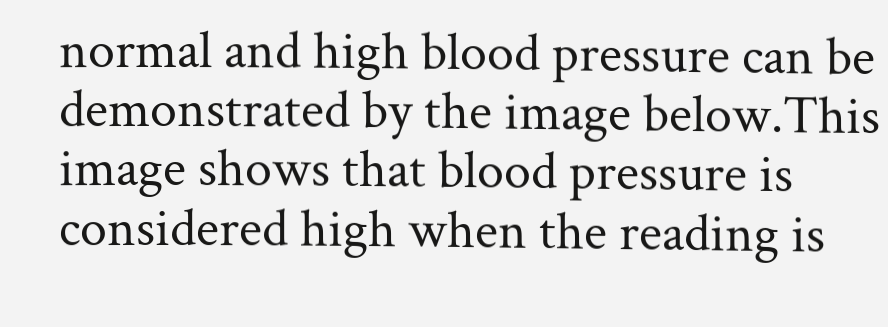normal and high blood pressure can be demonstrated by the image below.This image shows that blood pressure is considered high when the reading is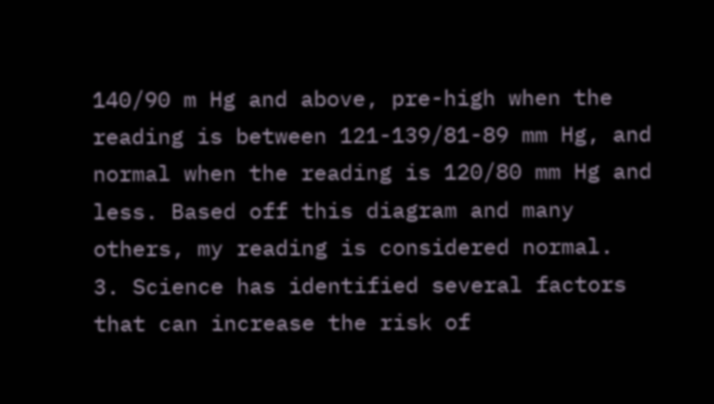140/90 m Hg and above, pre-high when the reading is between 121-139/81-89 mm Hg, and normal when the reading is 120/80 mm Hg and less. Based off this diagram and many others, my reading is considered normal.
3. Science has identified several factors that can increase the risk of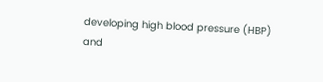developing high blood pressure (HBP) and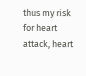thus my risk for heart attack, heart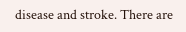disease and stroke. There are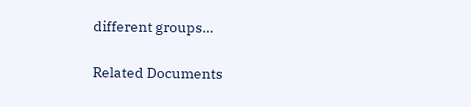different groups…

Related Documents